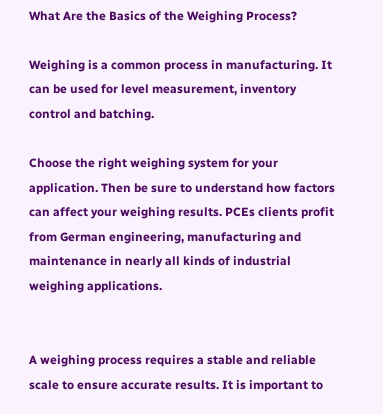What Are the Basics of the Weighing Process?

Weighing is a common process in manufacturing. It can be used for level measurement, inventory control and batching.

Choose the right weighing system for your application. Then be sure to understand how factors can affect your weighing results. PCEs clients profit from German engineering, manufacturing and maintenance in nearly all kinds of industrial weighing applications.


A weighing process requires a stable and reliable scale to ensure accurate results. It is important to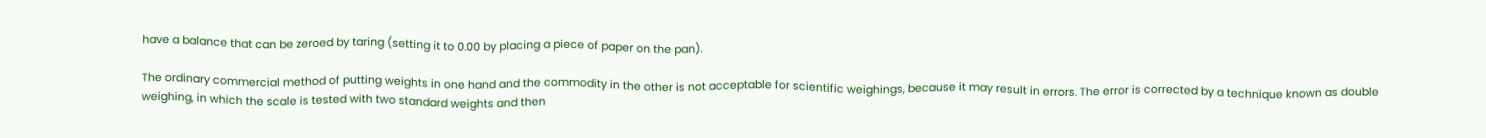have a balance that can be zeroed by taring (setting it to 0.00 by placing a piece of paper on the pan).

The ordinary commercial method of putting weights in one hand and the commodity in the other is not acceptable for scientific weighings, because it may result in errors. The error is corrected by a technique known as double weighing, in which the scale is tested with two standard weights and then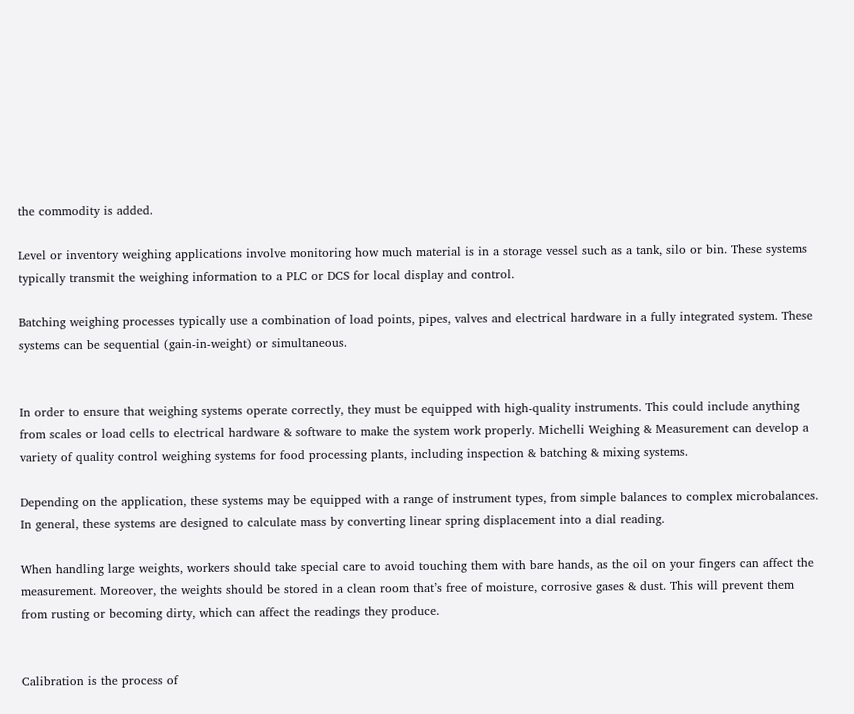the commodity is added.

Level or inventory weighing applications involve monitoring how much material is in a storage vessel such as a tank, silo or bin. These systems typically transmit the weighing information to a PLC or DCS for local display and control.

Batching weighing processes typically use a combination of load points, pipes, valves and electrical hardware in a fully integrated system. These systems can be sequential (gain-in-weight) or simultaneous.


In order to ensure that weighing systems operate correctly, they must be equipped with high-quality instruments. This could include anything from scales or load cells to electrical hardware & software to make the system work properly. Michelli Weighing & Measurement can develop a variety of quality control weighing systems for food processing plants, including inspection & batching & mixing systems.

Depending on the application, these systems may be equipped with a range of instrument types, from simple balances to complex microbalances. In general, these systems are designed to calculate mass by converting linear spring displacement into a dial reading.

When handling large weights, workers should take special care to avoid touching them with bare hands, as the oil on your fingers can affect the measurement. Moreover, the weights should be stored in a clean room that’s free of moisture, corrosive gases & dust. This will prevent them from rusting or becoming dirty, which can affect the readings they produce.


Calibration is the process of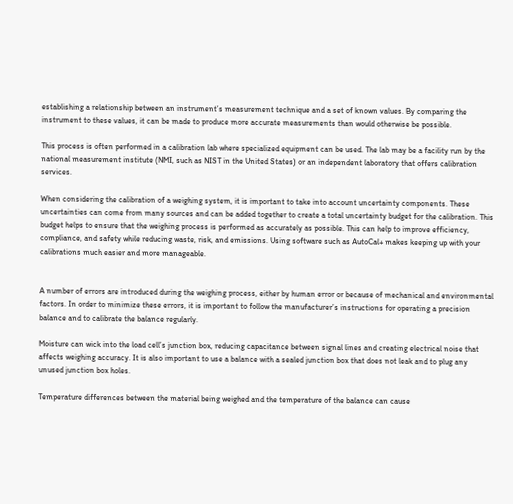establishing a relationship between an instrument’s measurement technique and a set of known values. By comparing the instrument to these values, it can be made to produce more accurate measurements than would otherwise be possible.

This process is often performed in a calibration lab where specialized equipment can be used. The lab may be a facility run by the national measurement institute (NMI, such as NIST in the United States) or an independent laboratory that offers calibration services.

When considering the calibration of a weighing system, it is important to take into account uncertainty components. These uncertainties can come from many sources and can be added together to create a total uncertainty budget for the calibration. This budget helps to ensure that the weighing process is performed as accurately as possible. This can help to improve efficiency, compliance, and safety while reducing waste, risk, and emissions. Using software such as AutoCal+ makes keeping up with your calibrations much easier and more manageable.


A number of errors are introduced during the weighing process, either by human error or because of mechanical and environmental factors. In order to minimize these errors, it is important to follow the manufacturer’s instructions for operating a precision balance and to calibrate the balance regularly.

Moisture can wick into the load cell’s junction box, reducing capacitance between signal lines and creating electrical noise that affects weighing accuracy. It is also important to use a balance with a sealed junction box that does not leak and to plug any unused junction box holes.

Temperature differences between the material being weighed and the temperature of the balance can cause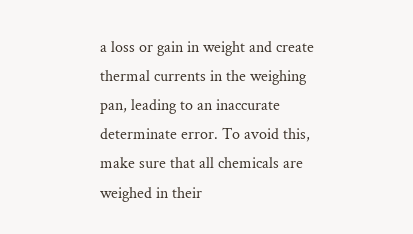a loss or gain in weight and create thermal currents in the weighing pan, leading to an inaccurate determinate error. To avoid this, make sure that all chemicals are weighed in their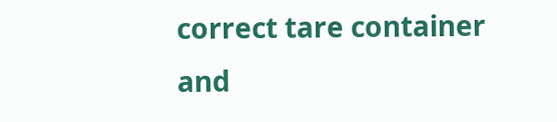correct tare container and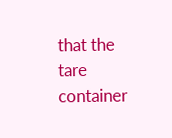that the tare container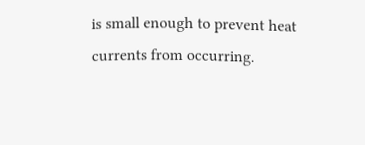is small enough to prevent heat currents from occurring.